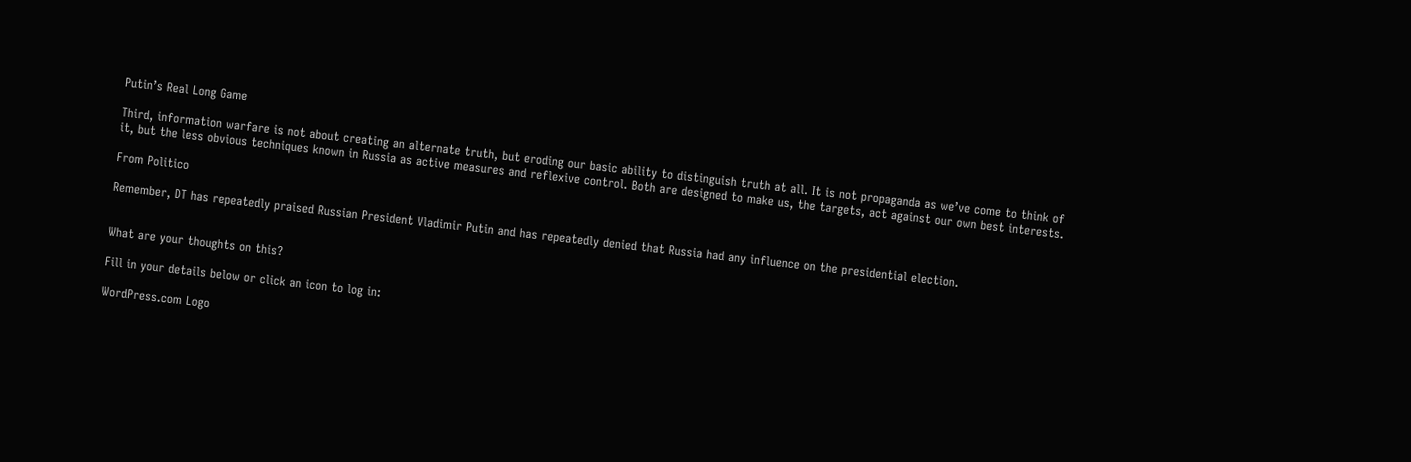Putin’s Real Long Game

Third, information warfare is not about creating an alternate truth, but eroding our basic ability to distinguish truth at all. It is not propaganda as we’ve come to think of it, but the less obvious techniques known in Russia as active measures and reflexive control. Both are designed to make us, the targets, act against our own best interests.

From Politico

Remember, DT has repeatedly praised Russian President Vladimir Putin and has repeatedly denied that Russia had any influence on the presidential election.


What are your thoughts on this?

Fill in your details below or click an icon to log in:

WordPress.com Logo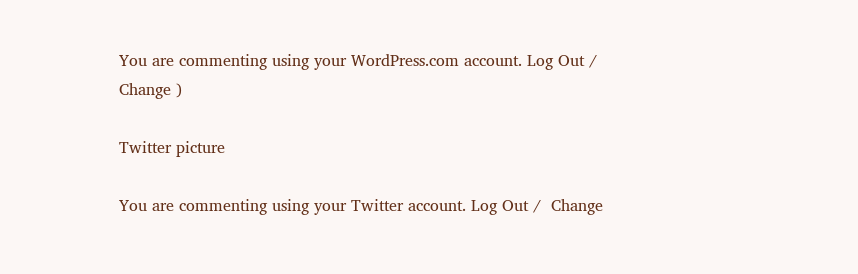You are commenting using your WordPress.com account. Log Out /  Change )

Twitter picture

You are commenting using your Twitter account. Log Out /  Change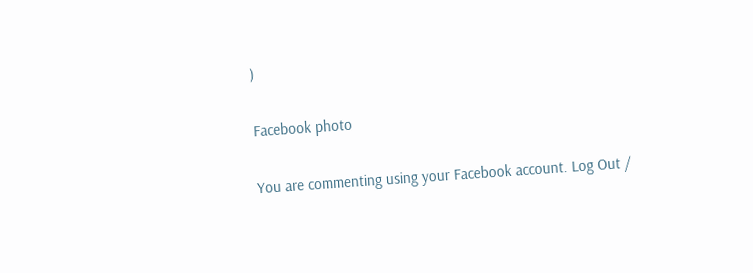)

Facebook photo

You are commenting using your Facebook account. Log Out /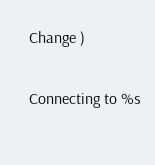Change )

Connecting to %s